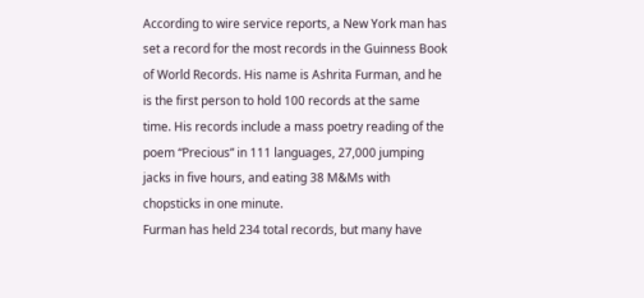According to wire service reports, a New York man has set a record for the most records in the Guinness Book of World Records. His name is Ashrita Furman, and he is the first person to hold 100 records at the same time. His records include a mass poetry reading of the poem “Precious” in 111 languages, 27,000 jumping jacks in five hours, and eating 38 M&Ms with chopsticks in one minute.
Furman has held 234 total records, but many have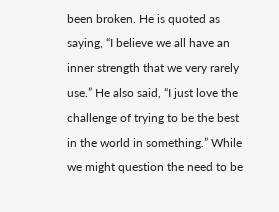been broken. He is quoted as saying, “I believe we all have an inner strength that we very rarely use.” He also said, “I just love the challenge of trying to be the best in the world in something.” While we might question the need to be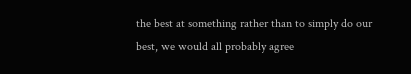the best at something rather than to simply do our best, we would all probably agree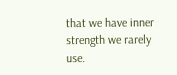that we have inner strength we rarely use.